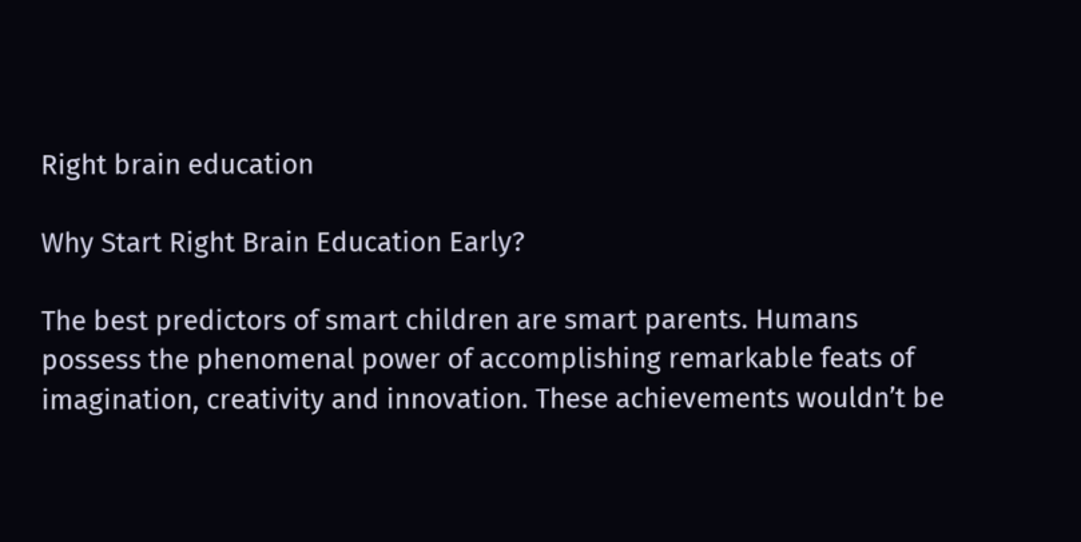Right brain education

Why Start Right Brain Education Early?

The best predictors of smart children are smart parents. Humans possess the phenomenal power of accomplishing remarkable feats of imagination, creativity and innovation. These achievements wouldn’t be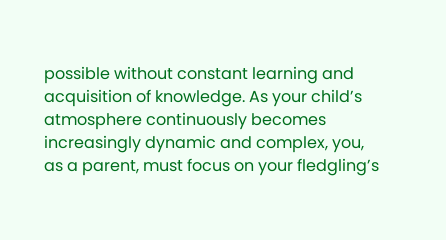possible without constant learning and acquisition of knowledge. As your child’s atmosphere continuously becomes increasingly dynamic and complex, you, as a parent, must focus on your fledgling’s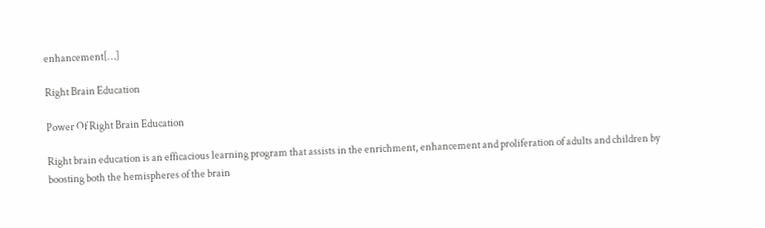enhancement[…]

Right Brain Education

Power Of Right Brain Education

Right brain education is an efficacious learning program that assists in the enrichment, enhancement and proliferation of adults and children by boosting both the hemispheres of the brain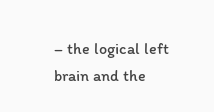– the logical left brain and the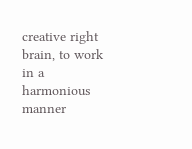creative right brain, to work in a harmonious manner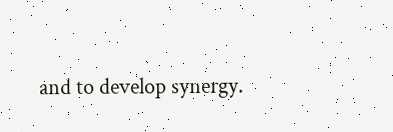and to develop synergy.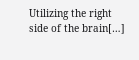Utilizing the right side of the brain[…]